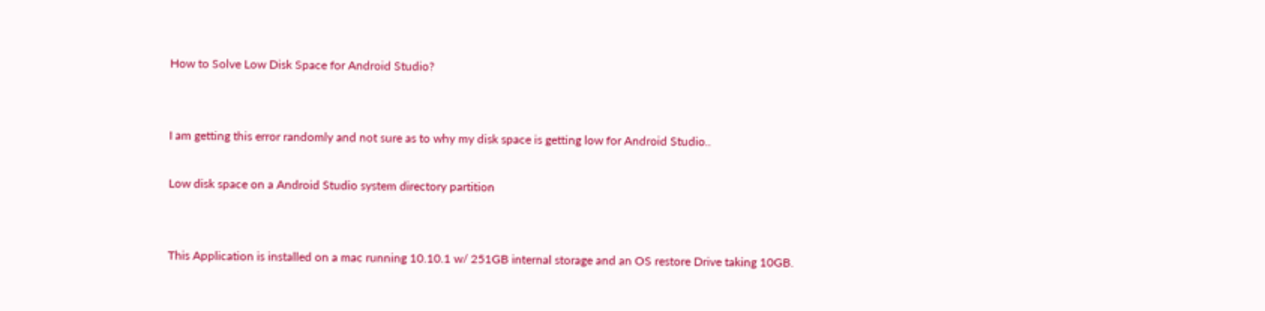How to Solve Low Disk Space for Android Studio?


I am getting this error randomly and not sure as to why my disk space is getting low for Android Studio..

Low disk space on a Android Studio system directory partition


This Application is installed on a mac running 10.10.1 w/ 251GB internal storage and an OS restore Drive taking 10GB.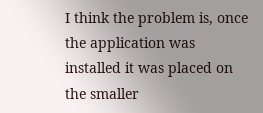I think the problem is, once the application was installed it was placed on the smaller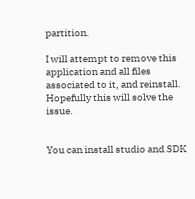partition.

I will attempt to remove this application and all files associated to it, and reinstall. Hopefully this will solve the issue.


You can install studio and SDK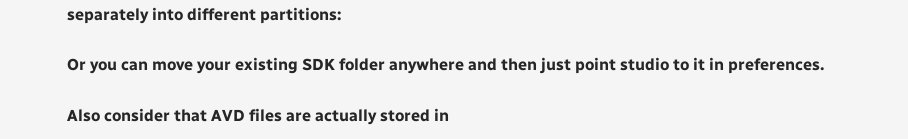separately into different partitions:

Or you can move your existing SDK folder anywhere and then just point studio to it in preferences.

Also consider that AVD files are actually stored in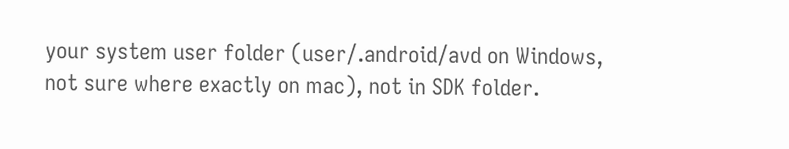your system user folder (user/.android/avd on Windows, not sure where exactly on mac), not in SDK folder.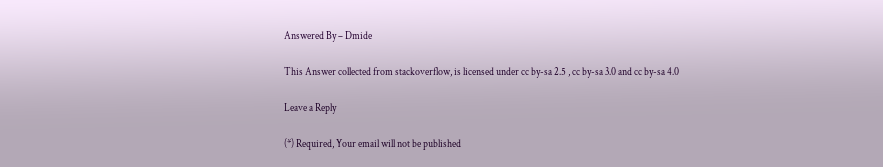Answered By – Dmide

This Answer collected from stackoverflow, is licensed under cc by-sa 2.5 , cc by-sa 3.0 and cc by-sa 4.0

Leave a Reply

(*) Required, Your email will not be published